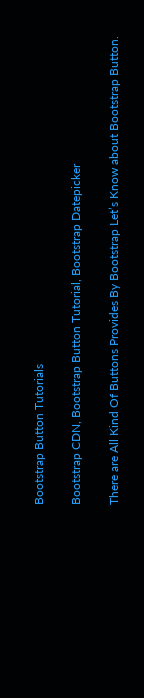Bootstrap Button Tutorials

Bootstrap CDN, Bootstrap Button Tutorial, Bootstrap Datepicker

There are All Kind Of Buttons Provides By Bootstrap Let’s Know about Bootstrap Button.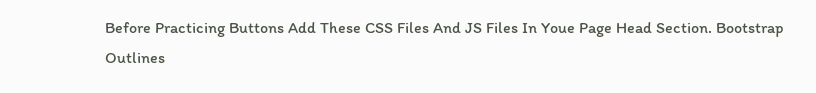Before Practicing Buttons Add These CSS Files And JS Files In Youe Page Head Section. Bootstrap Outlines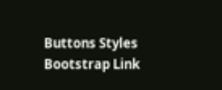Buttons Styles Bootstrap Link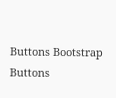Buttons Bootstrap Buttons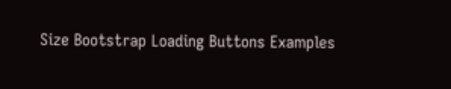Size Bootstrap Loading Buttons Examples